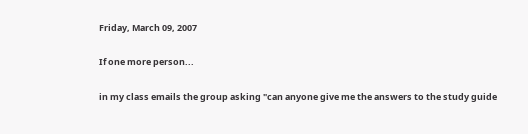Friday, March 09, 2007

If one more person...

in my class emails the group asking "can anyone give me the answers to the study guide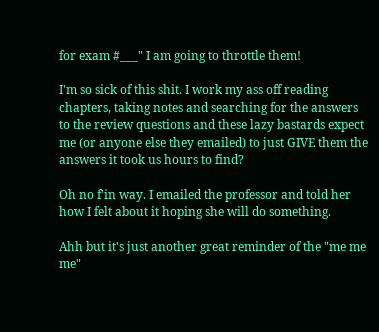for exam #___" I am going to throttle them!

I'm so sick of this shit. I work my ass off reading chapters, taking notes and searching for the answers to the review questions and these lazy bastards expect me (or anyone else they emailed) to just GIVE them the answers it took us hours to find?

Oh no f'in way. I emailed the professor and told her how I felt about it hoping she will do something.

Ahh but it's just another great reminder of the "me me me"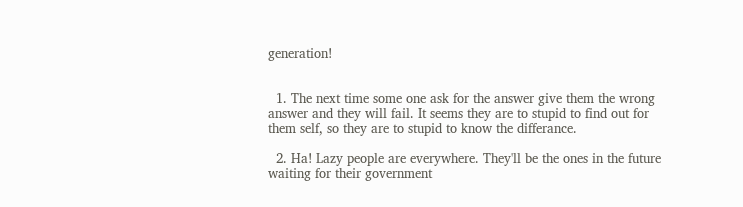generation!


  1. The next time some one ask for the answer give them the wrong answer and they will fail. It seems they are to stupid to find out for them self, so they are to stupid to know the differance.

  2. Ha! Lazy people are everywhere. They'll be the ones in the future waiting for their government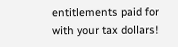entitlements paid for with your tax dollars!